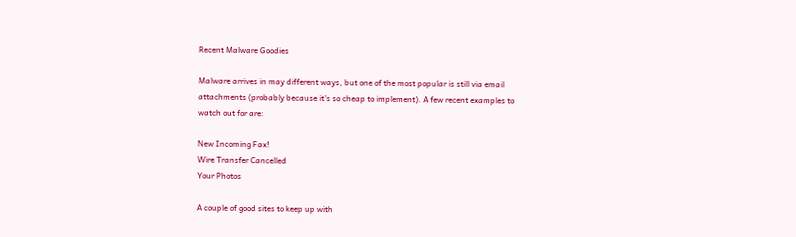Recent Malware Goodies

Malware arrives in may different ways, but one of the most popular is still via email attachments (probably because it's so cheap to implement). A few recent examples to watch out for are:

New Incoming Fax!
Wire Transfer Cancelled
Your Photos

A couple of good sites to keep up with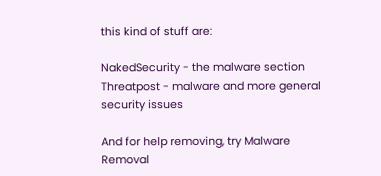this kind of stuff are:

NakedSecurity - the malware section
Threatpost - malware and more general security issues

And for help removing, try Malware Removal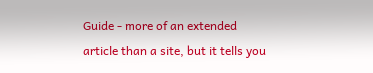Guide - more of an extended article than a site, but it tells you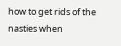how to get rids of the nasties when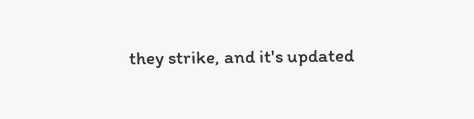they strike, and it's updated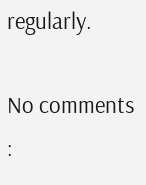regularly.

No comments :